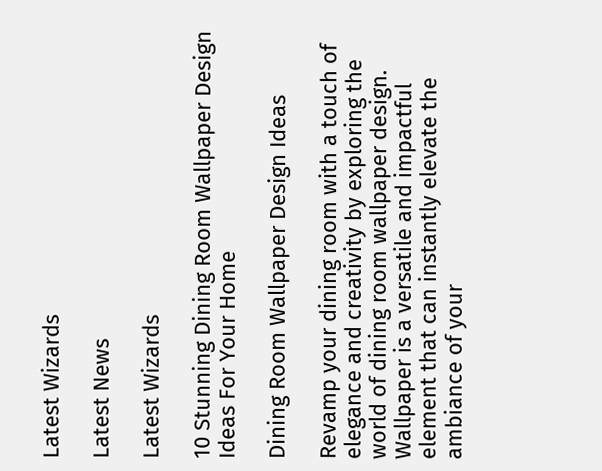Latest Wizards

Latest News

Latest Wizards

10 Stunning Dining Room Wallpaper Design Ideas For Your Home

Dining Room Wallpaper Design Ideas

Revamp your dining room with a touch of elegance and creativity by exploring the world of dining room wallpaper design. Wallpaper is a versatile and impactful element that can instantly elevate the ambiance of your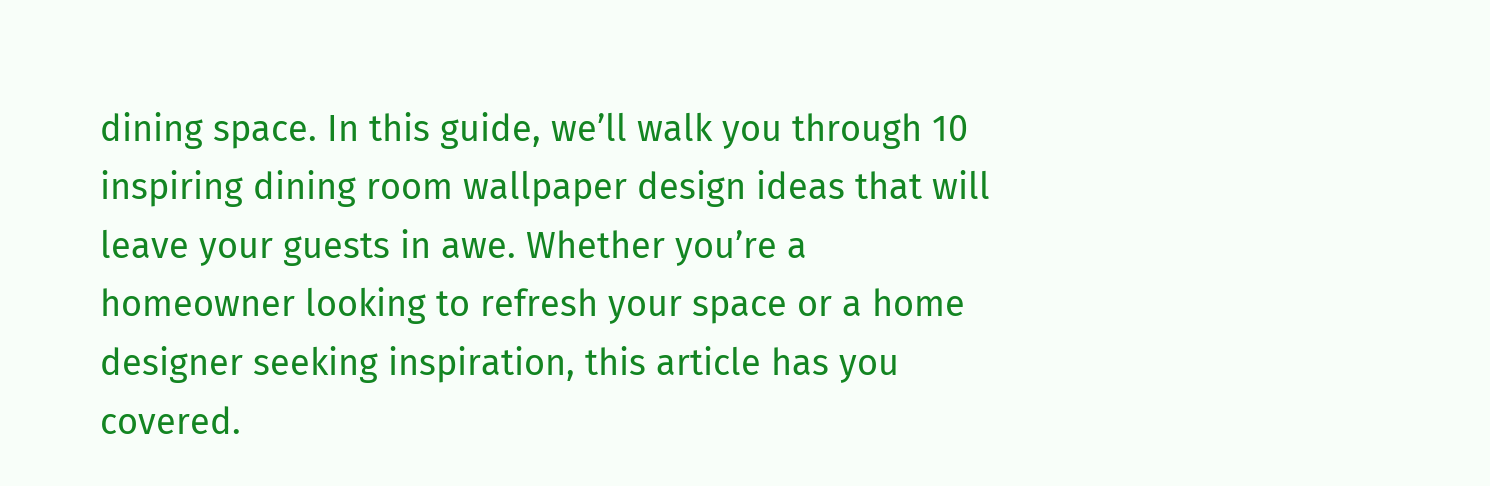dining space. In this guide, we’ll walk you through 10 inspiring dining room wallpaper design ideas that will leave your guests in awe. Whether you’re a homeowner looking to refresh your space or a home designer seeking inspiration, this article has you covered.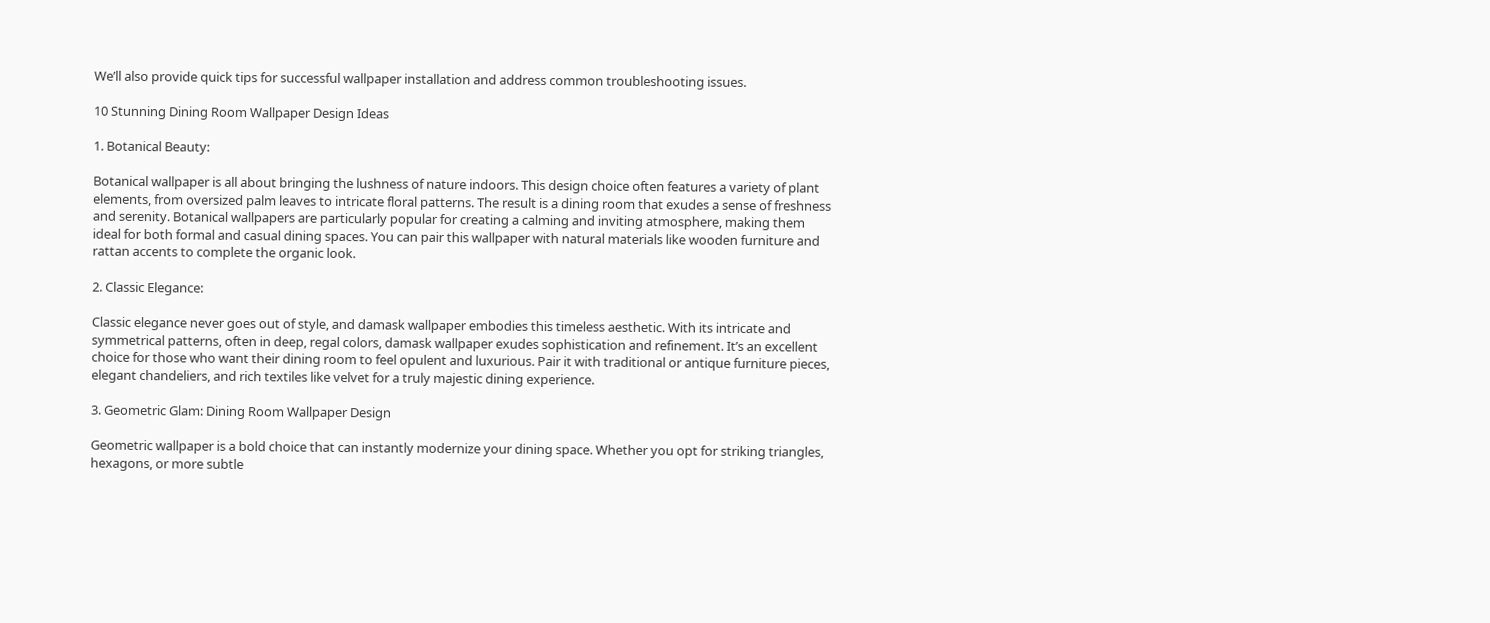We’ll also provide quick tips for successful wallpaper installation and address common troubleshooting issues.

10 Stunning Dining Room Wallpaper Design Ideas

1. Botanical Beauty:

Botanical wallpaper is all about bringing the lushness of nature indoors. This design choice often features a variety of plant elements, from oversized palm leaves to intricate floral patterns. The result is a dining room that exudes a sense of freshness and serenity. Botanical wallpapers are particularly popular for creating a calming and inviting atmosphere, making them ideal for both formal and casual dining spaces. You can pair this wallpaper with natural materials like wooden furniture and rattan accents to complete the organic look.

2. Classic Elegance:

Classic elegance never goes out of style, and damask wallpaper embodies this timeless aesthetic. With its intricate and symmetrical patterns, often in deep, regal colors, damask wallpaper exudes sophistication and refinement. It’s an excellent choice for those who want their dining room to feel opulent and luxurious. Pair it with traditional or antique furniture pieces, elegant chandeliers, and rich textiles like velvet for a truly majestic dining experience.

3. Geometric Glam: Dining Room Wallpaper Design

Geometric wallpaper is a bold choice that can instantly modernize your dining space. Whether you opt for striking triangles, hexagons, or more subtle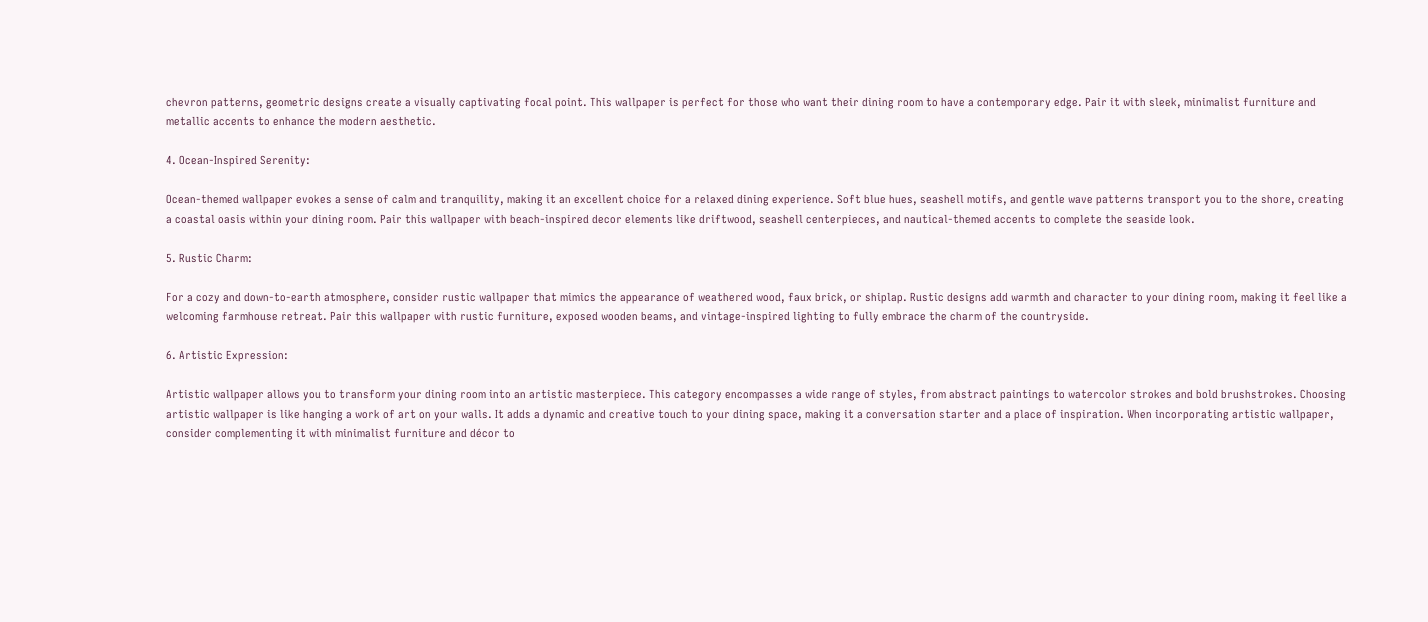chevron patterns, geometric designs create a visually captivating focal point. This wallpaper is perfect for those who want their dining room to have a contemporary edge. Pair it with sleek, minimalist furniture and metallic accents to enhance the modern aesthetic.

4. Ocean-Inspired Serenity:

Ocean-themed wallpaper evokes a sense of calm and tranquility, making it an excellent choice for a relaxed dining experience. Soft blue hues, seashell motifs, and gentle wave patterns transport you to the shore, creating a coastal oasis within your dining room. Pair this wallpaper with beach-inspired decor elements like driftwood, seashell centerpieces, and nautical-themed accents to complete the seaside look.

5. Rustic Charm:

For a cozy and down-to-earth atmosphere, consider rustic wallpaper that mimics the appearance of weathered wood, faux brick, or shiplap. Rustic designs add warmth and character to your dining room, making it feel like a welcoming farmhouse retreat. Pair this wallpaper with rustic furniture, exposed wooden beams, and vintage-inspired lighting to fully embrace the charm of the countryside.

6. Artistic Expression:

Artistic wallpaper allows you to transform your dining room into an artistic masterpiece. This category encompasses a wide range of styles, from abstract paintings to watercolor strokes and bold brushstrokes. Choosing artistic wallpaper is like hanging a work of art on your walls. It adds a dynamic and creative touch to your dining space, making it a conversation starter and a place of inspiration. When incorporating artistic wallpaper, consider complementing it with minimalist furniture and décor to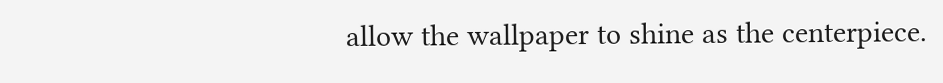allow the wallpaper to shine as the centerpiece.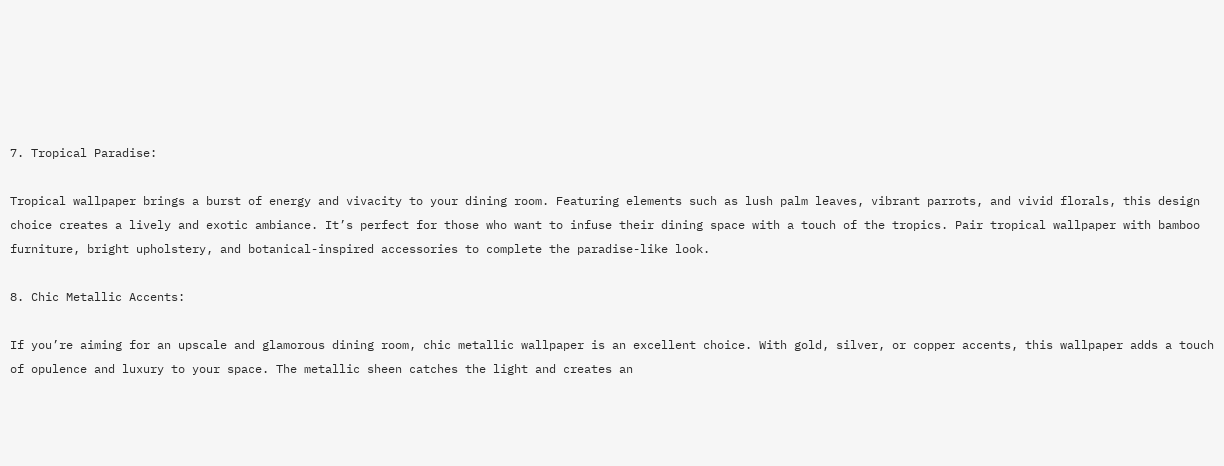7. Tropical Paradise:

Tropical wallpaper brings a burst of energy and vivacity to your dining room. Featuring elements such as lush palm leaves, vibrant parrots, and vivid florals, this design choice creates a lively and exotic ambiance. It’s perfect for those who want to infuse their dining space with a touch of the tropics. Pair tropical wallpaper with bamboo furniture, bright upholstery, and botanical-inspired accessories to complete the paradise-like look.

8. Chic Metallic Accents:

If you’re aiming for an upscale and glamorous dining room, chic metallic wallpaper is an excellent choice. With gold, silver, or copper accents, this wallpaper adds a touch of opulence and luxury to your space. The metallic sheen catches the light and creates an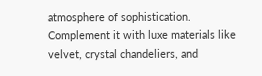atmosphere of sophistication. Complement it with luxe materials like velvet, crystal chandeliers, and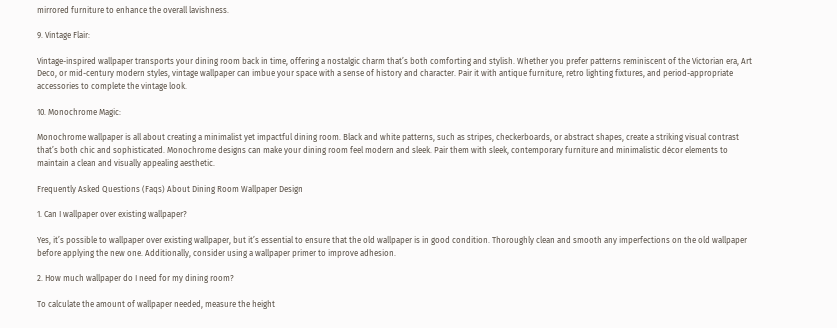mirrored furniture to enhance the overall lavishness.

9. Vintage Flair:

Vintage-inspired wallpaper transports your dining room back in time, offering a nostalgic charm that’s both comforting and stylish. Whether you prefer patterns reminiscent of the Victorian era, Art Deco, or mid-century modern styles, vintage wallpaper can imbue your space with a sense of history and character. Pair it with antique furniture, retro lighting fixtures, and period-appropriate accessories to complete the vintage look.

10. Monochrome Magic:

Monochrome wallpaper is all about creating a minimalist yet impactful dining room. Black and white patterns, such as stripes, checkerboards, or abstract shapes, create a striking visual contrast that’s both chic and sophisticated. Monochrome designs can make your dining room feel modern and sleek. Pair them with sleek, contemporary furniture and minimalistic décor elements to maintain a clean and visually appealing aesthetic.

Frequently Asked Questions (Faqs) About Dining Room Wallpaper Design

1. Can I wallpaper over existing wallpaper?

Yes, it’s possible to wallpaper over existing wallpaper, but it’s essential to ensure that the old wallpaper is in good condition. Thoroughly clean and smooth any imperfections on the old wallpaper before applying the new one. Additionally, consider using a wallpaper primer to improve adhesion.

2. How much wallpaper do I need for my dining room?

To calculate the amount of wallpaper needed, measure the height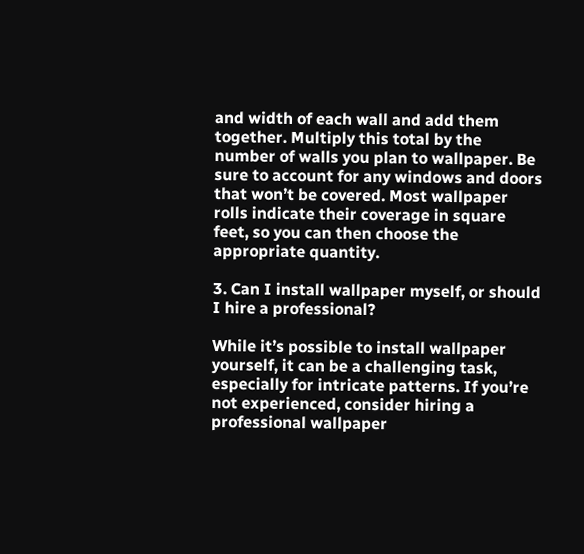and width of each wall and add them together. Multiply this total by the number of walls you plan to wallpaper. Be sure to account for any windows and doors that won’t be covered. Most wallpaper rolls indicate their coverage in square feet, so you can then choose the appropriate quantity.

3. Can I install wallpaper myself, or should I hire a professional?

While it’s possible to install wallpaper yourself, it can be a challenging task, especially for intricate patterns. If you’re not experienced, consider hiring a professional wallpaper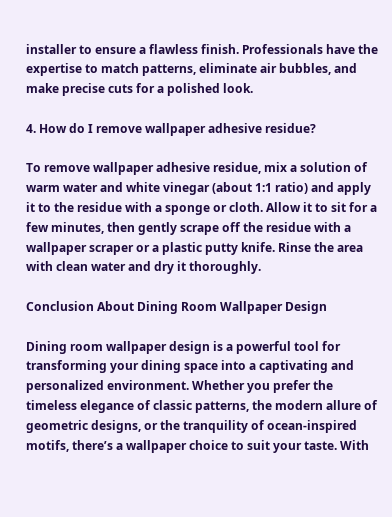installer to ensure a flawless finish. Professionals have the expertise to match patterns, eliminate air bubbles, and make precise cuts for a polished look.

4. How do I remove wallpaper adhesive residue?

To remove wallpaper adhesive residue, mix a solution of warm water and white vinegar (about 1:1 ratio) and apply it to the residue with a sponge or cloth. Allow it to sit for a few minutes, then gently scrape off the residue with a wallpaper scraper or a plastic putty knife. Rinse the area with clean water and dry it thoroughly.

Conclusion About Dining Room Wallpaper Design

Dining room wallpaper design is a powerful tool for transforming your dining space into a captivating and personalized environment. Whether you prefer the timeless elegance of classic patterns, the modern allure of geometric designs, or the tranquility of ocean-inspired motifs, there’s a wallpaper choice to suit your taste. With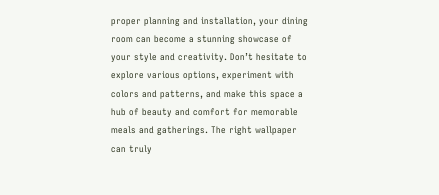proper planning and installation, your dining room can become a stunning showcase of your style and creativity. Don’t hesitate to explore various options, experiment with colors and patterns, and make this space a hub of beauty and comfort for memorable meals and gatherings. The right wallpaper can truly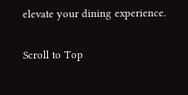elevate your dining experience.

Scroll to Top